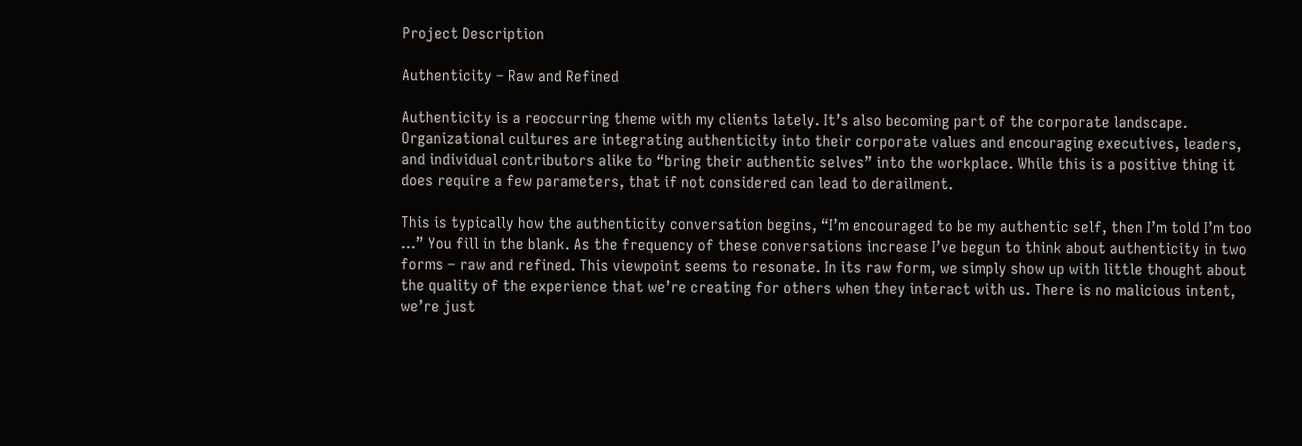Project Description

Authenticity – Raw and Refined

Authenticity is a reoccurring theme with my clients lately. It’s also becoming part of the corporate landscape. Organizational cultures are integrating authenticity into their corporate values and encouraging executives, leaders, and individual contributors alike to “bring their authentic selves” into the workplace. While this is a positive thing it does require a few parameters, that if not considered can lead to derailment.

This is typically how the authenticity conversation begins, “I’m encouraged to be my authentic self, then I’m told I’m too …” You fill in the blank. As the frequency of these conversations increase I’ve begun to think about authenticity in two forms – raw and refined. This viewpoint seems to resonate. In its raw form, we simply show up with little thought about the quality of the experience that we’re creating for others when they interact with us. There is no malicious intent, we’re just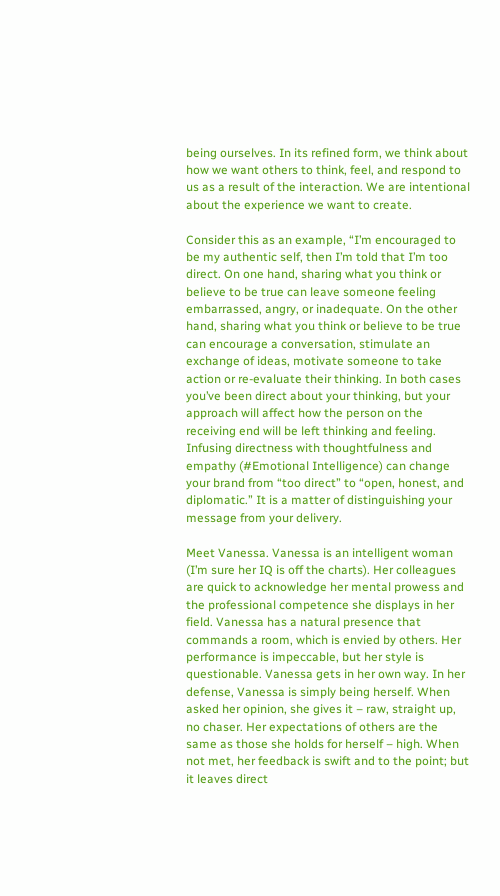being ourselves. In its refined form, we think about how we want others to think, feel, and respond to us as a result of the interaction. We are intentional about the experience we want to create.

Consider this as an example, “I’m encouraged to be my authentic self, then I’m told that I’m too direct. On one hand, sharing what you think or believe to be true can leave someone feeling embarrassed, angry, or inadequate. On the other hand, sharing what you think or believe to be true can encourage a conversation, stimulate an exchange of ideas, motivate someone to take action or re-evaluate their thinking. In both cases you’ve been direct about your thinking, but your approach will affect how the person on the receiving end will be left thinking and feeling. Infusing directness with thoughtfulness and empathy (#Emotional Intelligence) can change your brand from “too direct” to “open, honest, and diplomatic.” It is a matter of distinguishing your message from your delivery.

Meet Vanessa. Vanessa is an intelligent woman (I’m sure her IQ is off the charts). Her colleagues are quick to acknowledge her mental prowess and the professional competence she displays in her field. Vanessa has a natural presence that commands a room, which is envied by others. Her performance is impeccable, but her style is questionable. Vanessa gets in her own way. In her defense, Vanessa is simply being herself. When asked her opinion, she gives it – raw, straight up, no chaser. Her expectations of others are the same as those she holds for herself – high. When not met, her feedback is swift and to the point; but it leaves direct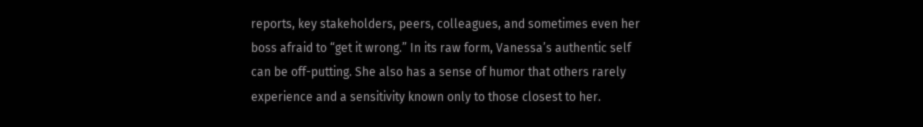reports, key stakeholders, peers, colleagues, and sometimes even her boss afraid to “get it wrong.” In its raw form, Vanessa’s authentic self can be off-putting. She also has a sense of humor that others rarely experience and a sensitivity known only to those closest to her.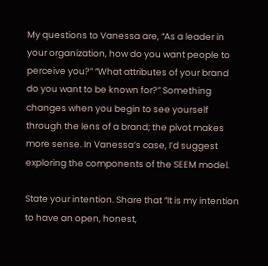My questions to Vanessa are, “As a leader in your organization, how do you want people to perceive you?” “What attributes of your brand do you want to be known for?” Something changes when you begin to see yourself through the lens of a brand; the pivot makes more sense. In Vanessa’s case, I’d suggest exploring the components of the SEEM model.

State your intention. Share that “It is my intention to have an open, honest,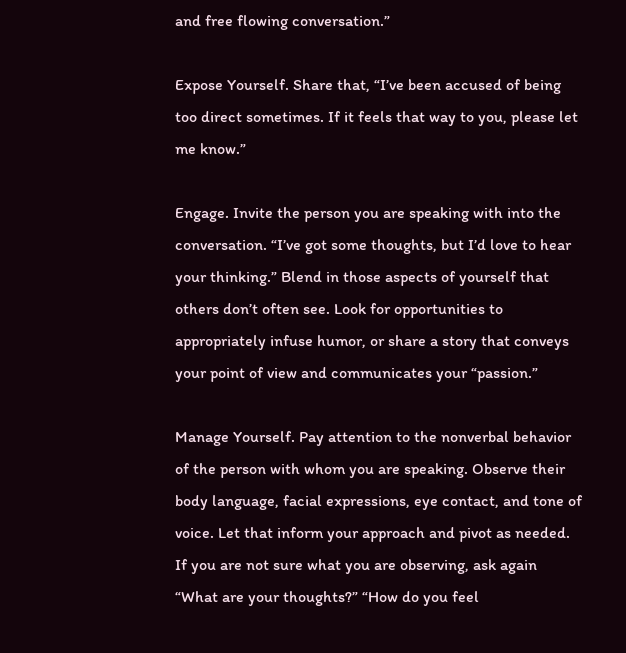and free flowing conversation.”

Expose Yourself. Share that, “I’ve been accused of being too direct sometimes. If it feels that way to you, please let me know.”

Engage. Invite the person you are speaking with into the conversation. “I’ve got some thoughts, but I’d love to hear your thinking.” Blend in those aspects of yourself that others don’t often see. Look for opportunities to appropriately infuse humor, or share a story that conveys your point of view and communicates your “passion.”

Manage Yourself. Pay attention to the nonverbal behavior of the person with whom you are speaking. Observe their body language, facial expressions, eye contact, and tone of voice. Let that inform your approach and pivot as needed. If you are not sure what you are observing, ask again “What are your thoughts?” “How do you feel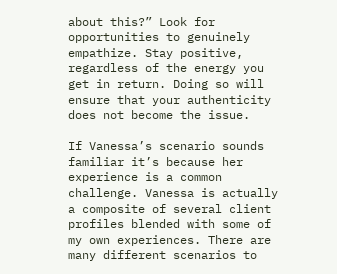about this?” Look for opportunities to genuinely empathize. Stay positive, regardless of the energy you get in return. Doing so will ensure that your authenticity does not become the issue.

If Vanessa’s scenario sounds familiar it’s because her experience is a common challenge. Vanessa is actually a composite of several client profiles blended with some of my own experiences. There are many different scenarios to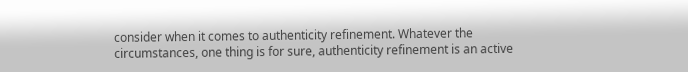consider when it comes to authenticity refinement. Whatever the circumstances, one thing is for sure, authenticity refinement is an active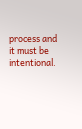process and it must be intentional.